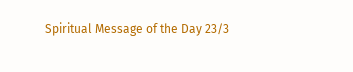Spiritual Message of the Day 23/3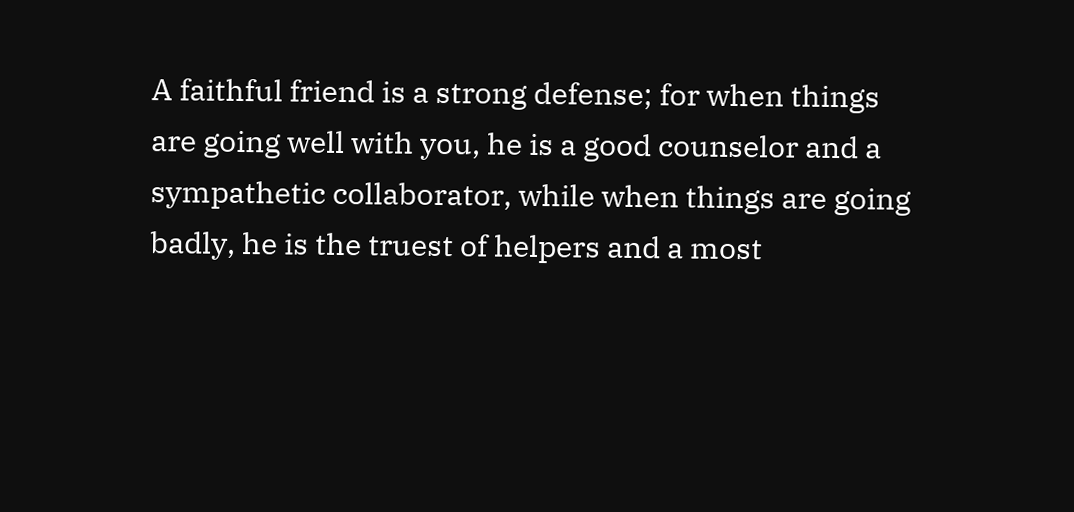A faithful friend is a strong defense; for when things are going well with you, he is a good counselor and a sympathetic collaborator, while when things are going badly, he is the truest of helpers and a most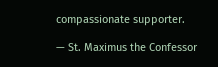compassionate supporter.

— St. Maximus the Confessor